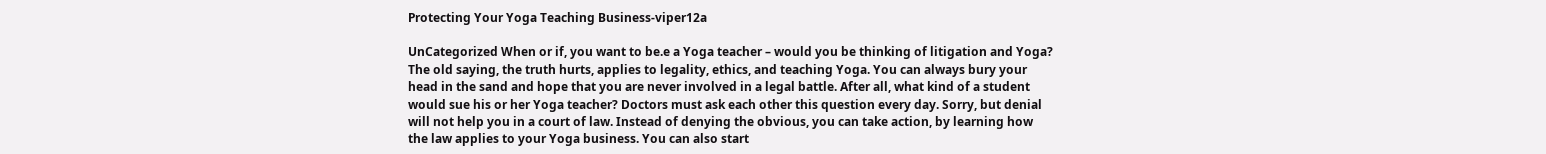Protecting Your Yoga Teaching Business-viper12a

UnCategorized When or if, you want to be.e a Yoga teacher – would you be thinking of litigation and Yoga? The old saying, the truth hurts, applies to legality, ethics, and teaching Yoga. You can always bury your head in the sand and hope that you are never involved in a legal battle. After all, what kind of a student would sue his or her Yoga teacher? Doctors must ask each other this question every day. Sorry, but denial will not help you in a court of law. Instead of denying the obvious, you can take action, by learning how the law applies to your Yoga business. You can also start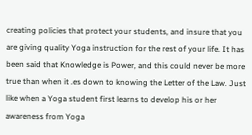creating policies that protect your students, and insure that you are giving quality Yoga instruction for the rest of your life. It has been said that Knowledge is Power, and this could never be more true than when it .es down to knowing the Letter of the Law. Just like when a Yoga student first learns to develop his or her awareness from Yoga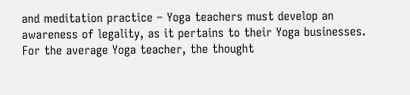and meditation practice – Yoga teachers must develop an awareness of legality, as it pertains to their Yoga businesses. For the average Yoga teacher, the thought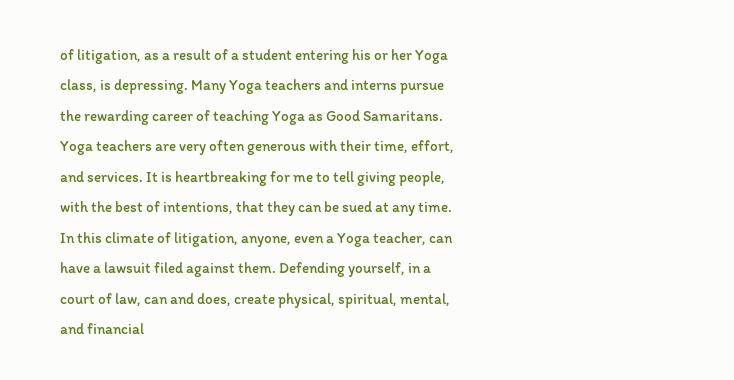of litigation, as a result of a student entering his or her Yoga class, is depressing. Many Yoga teachers and interns pursue the rewarding career of teaching Yoga as Good Samaritans. Yoga teachers are very often generous with their time, effort, and services. It is heartbreaking for me to tell giving people, with the best of intentions, that they can be sued at any time. In this climate of litigation, anyone, even a Yoga teacher, can have a lawsuit filed against them. Defending yourself, in a court of law, can and does, create physical, spiritual, mental, and financial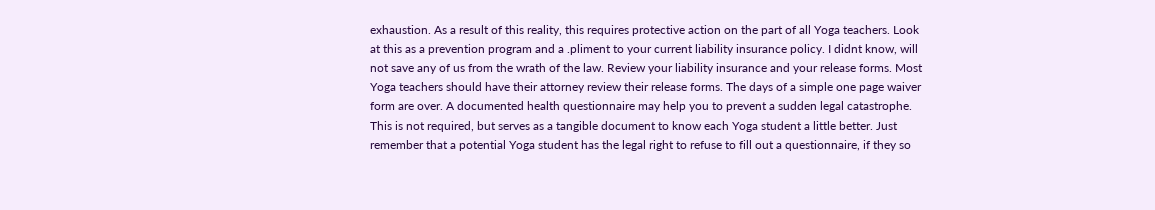exhaustion. As a result of this reality, this requires protective action on the part of all Yoga teachers. Look at this as a prevention program and a .pliment to your current liability insurance policy. I didnt know, will not save any of us from the wrath of the law. Review your liability insurance and your release forms. Most Yoga teachers should have their attorney review their release forms. The days of a simple one page waiver form are over. A documented health questionnaire may help you to prevent a sudden legal catastrophe. This is not required, but serves as a tangible document to know each Yoga student a little better. Just remember that a potential Yoga student has the legal right to refuse to fill out a questionnaire, if they so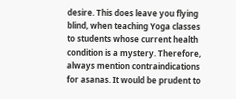desire. This does leave you flying blind, when teaching Yoga classes to students whose current health condition is a mystery. Therefore, always mention contraindications for asanas. It would be prudent to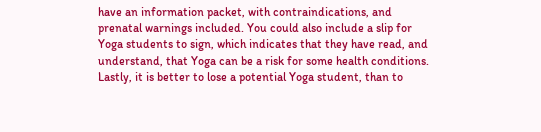have an information packet, with contraindications, and prenatal warnings included. You could also include a slip for Yoga students to sign, which indicates that they have read, and understand, that Yoga can be a risk for some health conditions. Lastly, it is better to lose a potential Yoga student, than to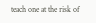teach one at the risk of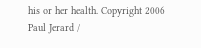his or her health. Copyright 2006 Paul Jerard /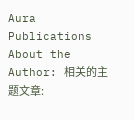Aura Publications About the Author: 相关的主题文章: